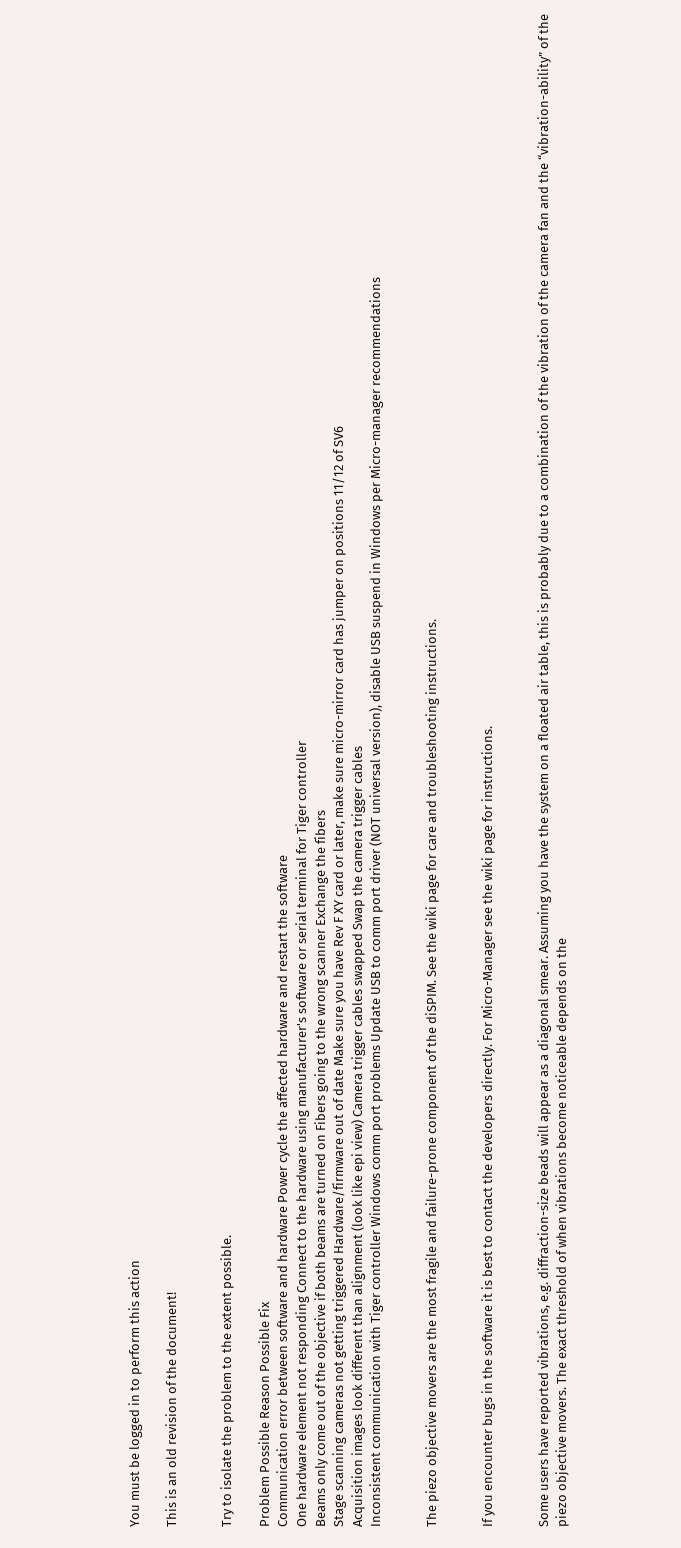You must be logged in to perform this action

This is an old revision of the document!


Try to isolate the problem to the extent possible.

Problem Possible Reason Possible Fix
Communication error between software and hardware Power cycle the affected hardware and restart the software
One hardware element not responding Connect to the hardware using manufacturer's software or serial terminal for Tiger controller
Beams only come out of the objective if both beams are turned on Fibers going to the wrong scanner Exchange the fibers
Stage scanning cameras not getting triggered Hardware/firmware out of date Make sure you have Rev F XY card or later, make sure micro-mirror card has jumper on positions 11/12 of SV6
Acquisition images look different than alignment (look like epi view) Camera trigger cables swapped Swap the camera trigger cables
Inconsistent communication with Tiger controller Windows comm port problems Update USB to comm port driver (NOT universal version), disable USB suspend in Windows per Micro-manager recommendations


The piezo objective movers are the most fragile and failure-prone component of the diSPIM. See the wiki page for care and troubleshooting instructions.


If you encounter bugs in the software it is best to contact the developers directly. For Micro-Manager see the wiki page for instructions.


Some users have reported vibrations, e.g. diffraction-size beads will appear as a diagonal smear. Assuming you have the system on a floated air table, this is probably due to a combination of the vibration of the camera fan and the “vibration-ability” of the piezo objective movers. The exact threshold of when vibrations become noticeable depends on the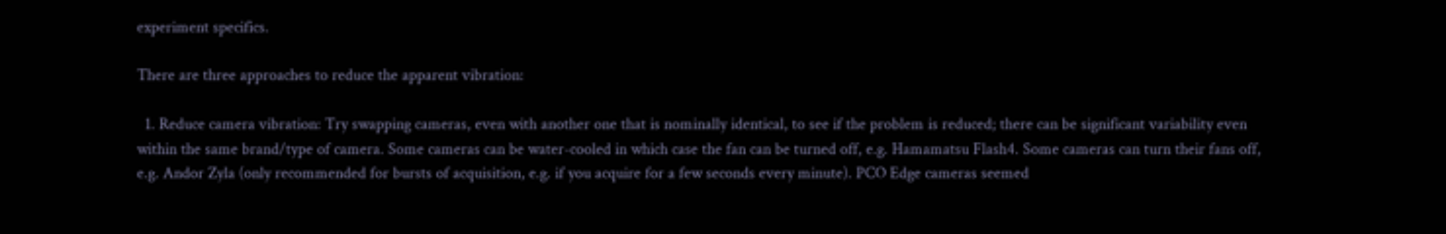experiment specifics.

There are three approaches to reduce the apparent vibration:

  1. Reduce camera vibration: Try swapping cameras, even with another one that is nominally identical, to see if the problem is reduced; there can be significant variability even within the same brand/type of camera. Some cameras can be water-cooled in which case the fan can be turned off, e.g. Hamamatsu Flash4. Some cameras can turn their fans off, e.g. Andor Zyla (only recommended for bursts of acquisition, e.g. if you acquire for a few seconds every minute). PCO Edge cameras seemed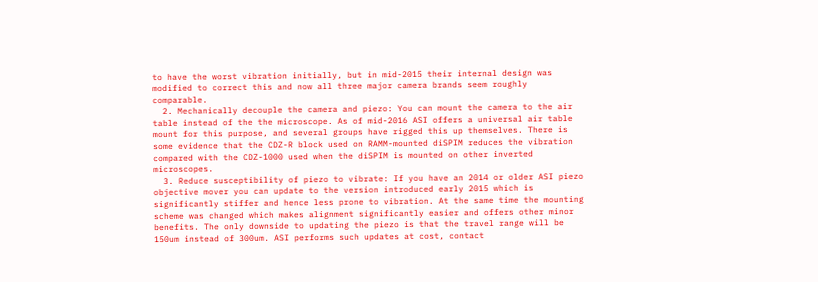to have the worst vibration initially, but in mid-2015 their internal design was modified to correct this and now all three major camera brands seem roughly comparable.
  2. Mechanically decouple the camera and piezo: You can mount the camera to the air table instead of the the microscope. As of mid-2016 ASI offers a universal air table mount for this purpose, and several groups have rigged this up themselves. There is some evidence that the CDZ-R block used on RAMM-mounted diSPIM reduces the vibration compared with the CDZ-1000 used when the diSPIM is mounted on other inverted microscopes.
  3. Reduce susceptibility of piezo to vibrate: If you have an 2014 or older ASI piezo objective mover you can update to the version introduced early 2015 which is significantly stiffer and hence less prone to vibration. At the same time the mounting scheme was changed which makes alignment significantly easier and offers other minor benefits. The only downside to updating the piezo is that the travel range will be 150um instead of 300um. ASI performs such updates at cost, contact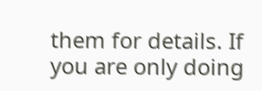them for details. If you are only doing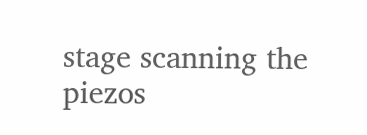stage scanning the piezos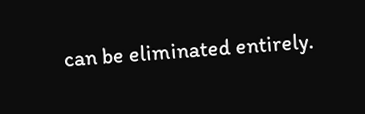can be eliminated entirely.